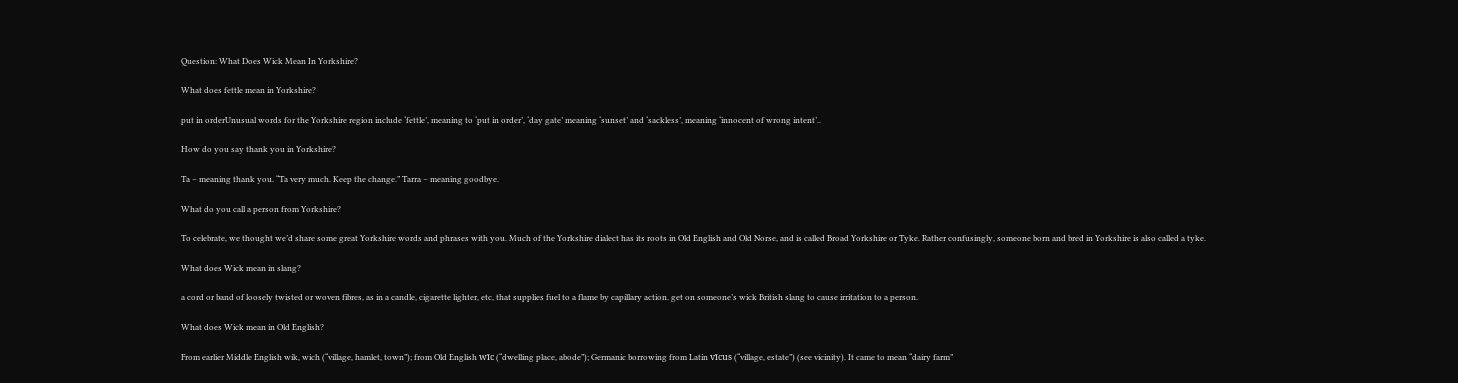Question: What Does Wick Mean In Yorkshire?

What does fettle mean in Yorkshire?

put in orderUnusual words for the Yorkshire region include ‘fettle’, meaning to ‘put in order’, ‘day gate’ meaning ‘sunset’ and ‘sackless’, meaning ‘innocent of wrong intent’..

How do you say thank you in Yorkshire?

Ta – meaning thank you. “Ta very much. Keep the change.” Tarra – meaning goodbye.

What do you call a person from Yorkshire?

To celebrate, we thought we’d share some great Yorkshire words and phrases with you. Much of the Yorkshire dialect has its roots in Old English and Old Norse, and is called Broad Yorkshire or Tyke. Rather confusingly, someone born and bred in Yorkshire is also called a tyke.

What does Wick mean in slang?

a cord or band of loosely twisted or woven fibres, as in a candle, cigarette lighter, etc, that supplies fuel to a flame by capillary action. get on someone’s wick British slang to cause irritation to a person.

What does Wick mean in Old English?

From earlier Middle English wik, wich (“village, hamlet, town”); from Old English wīc (“dwelling place, abode”); Germanic borrowing from Latin vīcus (“village, estate”) (see vicinity). It came to mean “dairy farm”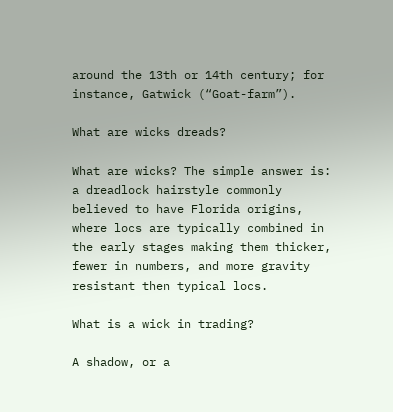around the 13th or 14th century; for instance, Gatwick (“Goat-farm”).

What are wicks dreads?

What are wicks? The simple answer is: a dreadlock hairstyle commonly believed to have Florida origins, where locs are typically combined in the early stages making them thicker, fewer in numbers, and more gravity resistant then typical locs.

What is a wick in trading?

A shadow, or a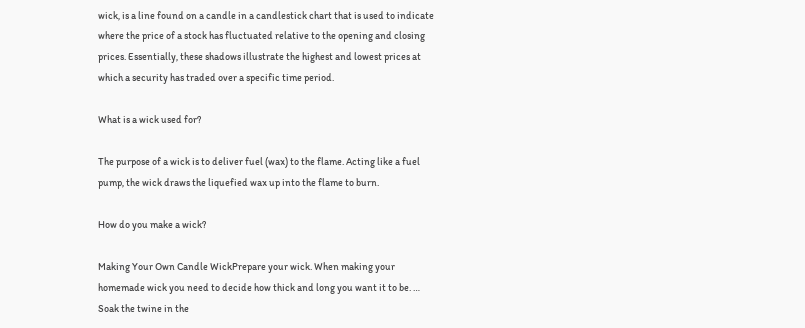wick, is a line found on a candle in a candlestick chart that is used to indicate where the price of a stock has fluctuated relative to the opening and closing prices. Essentially, these shadows illustrate the highest and lowest prices at which a security has traded over a specific time period.

What is a wick used for?

The purpose of a wick is to deliver fuel (wax) to the flame. Acting like a fuel pump, the wick draws the liquefied wax up into the flame to burn.

How do you make a wick?

Making Your Own Candle WickPrepare your wick. When making your homemade wick you need to decide how thick and long you want it to be. … Soak the twine in the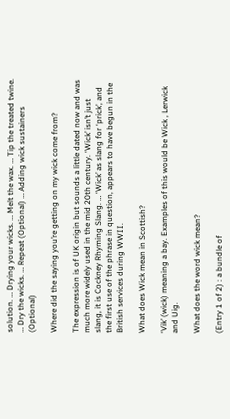solution. … Drying your wicks. … Melt the wax. … Tip the treated twine. … Dry the wicks. … Repeat (Optional) … Adding wick sustainers (Optional)

Where did the saying you’re getting on my wick come from?

The expression is of UK origin but sounds a little dated now and was much more widely used in the mid 20th century. ‘Wick’ isn’t just slang, it is Cockney Rhyming Slang. … ‘Wick’ as slang for ‘prick’, and the first use of the phrase in question, appears to have begun in the British services during WWII.

What does Wick mean in Scottish?

‘Vik’ (wick) meaning a bay. Examples of this would be Wick , Lerwick and Uig.

What does the word wick mean?

(Entry 1 of 2) : a bundle of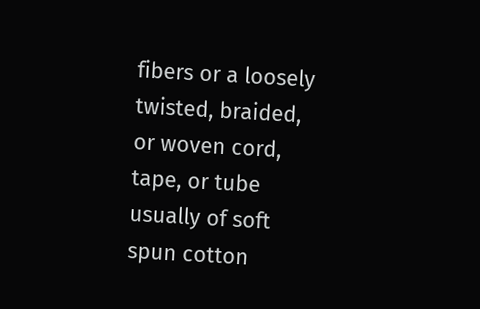fibers or a loosely twisted, braided, or woven cord, tape, or tube usually of soft spun cotton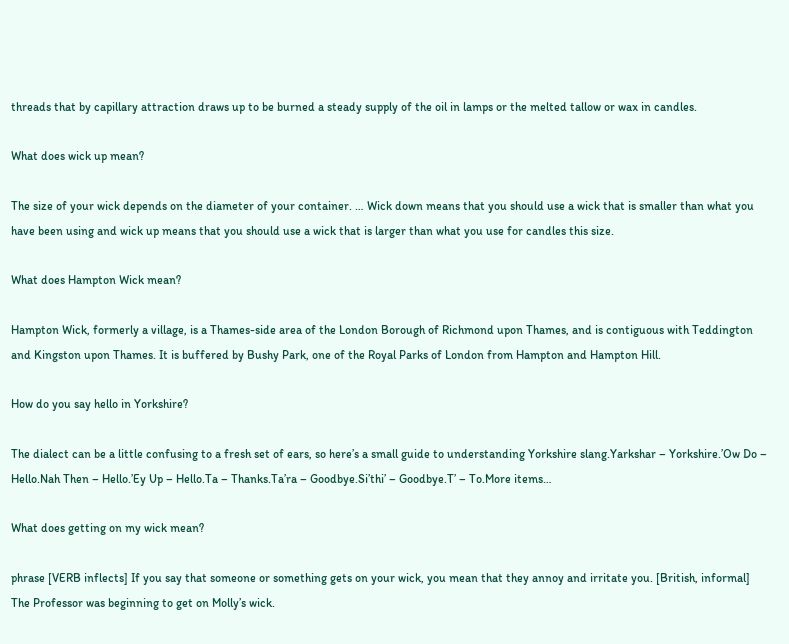threads that by capillary attraction draws up to be burned a steady supply of the oil in lamps or the melted tallow or wax in candles.

What does wick up mean?

The size of your wick depends on the diameter of your container. … Wick down means that you should use a wick that is smaller than what you have been using and wick up means that you should use a wick that is larger than what you use for candles this size.

What does Hampton Wick mean?

Hampton Wick, formerly a village, is a Thames-side area of the London Borough of Richmond upon Thames, and is contiguous with Teddington and Kingston upon Thames. It is buffered by Bushy Park, one of the Royal Parks of London from Hampton and Hampton Hill.

How do you say hello in Yorkshire?

The dialect can be a little confusing to a fresh set of ears, so here’s a small guide to understanding Yorkshire slang.Yarkshar – Yorkshire.’Ow Do – Hello.Nah Then – Hello.’Ey Up – Hello.Ta – Thanks.Ta’ra – Goodbye.Si’thi’ – Goodbye.T’ – To.More items…

What does getting on my wick mean?

phrase [VERB inflects] If you say that someone or something gets on your wick, you mean that they annoy and irritate you. [British, informal] The Professor was beginning to get on Molly’s wick.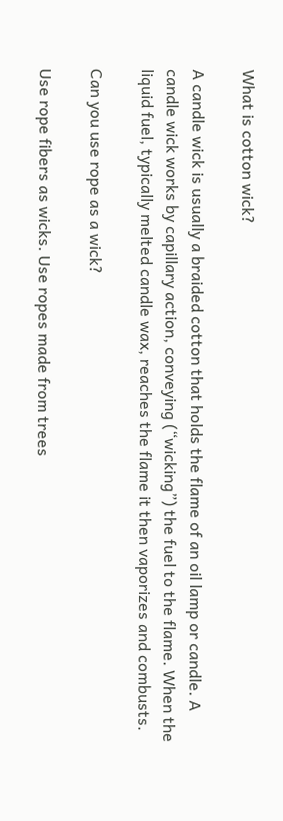What is cotton wick?

A candle wick is usually a braided cotton that holds the flame of an oil lamp or candle. A candle wick works by capillary action, conveying (“wicking”) the fuel to the flame. When the liquid fuel, typically melted candle wax, reaches the flame it then vaporizes and combusts.

Can you use rope as a wick?

Use rope fibers as wicks. Use ropes made from trees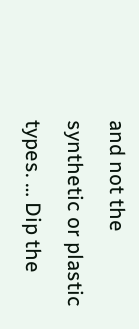and not the synthetic or plastic types. … Dip the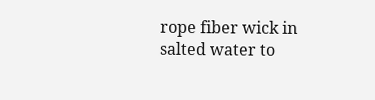rope fiber wick in salted water to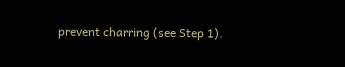prevent charring (see Step 1).